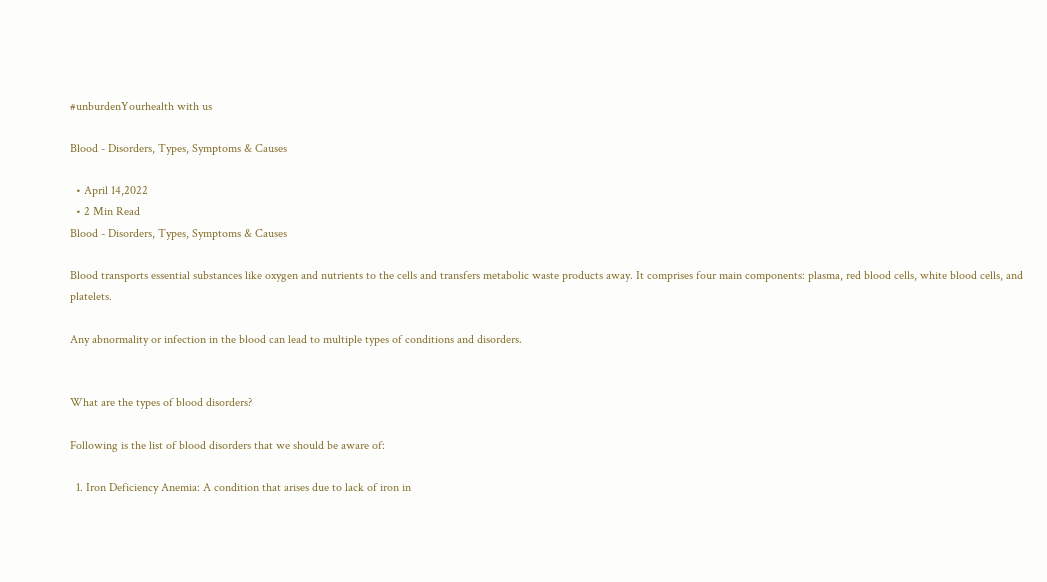#unburdenYourhealth with us

Blood - Disorders, Types, Symptoms & Causes

  • April 14,2022
  • 2 Min Read
Blood - Disorders, Types, Symptoms & Causes

Blood transports essential substances like oxygen and nutrients to the cells and transfers metabolic waste products away. It comprises four main components: plasma, red blood cells, white blood cells, and platelets.

Any abnormality or infection in the blood can lead to multiple types of conditions and disorders.


What are the types of blood disorders?

Following is the list of blood disorders that we should be aware of:

  1. Iron Deficiency Anemia: A condition that arises due to lack of iron in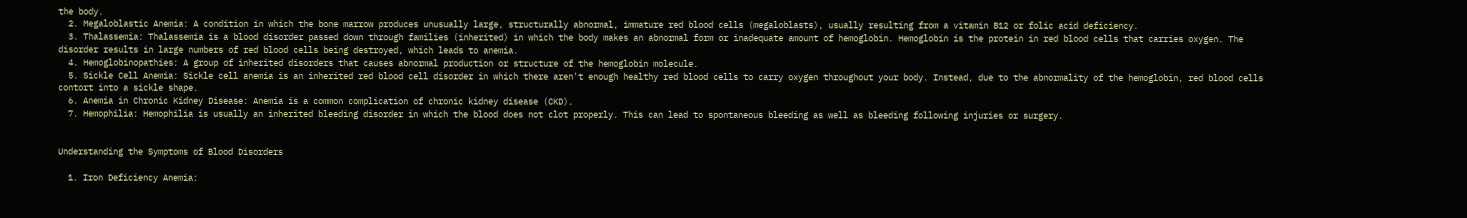the body.
  2. Megaloblastic Anemia: A condition in which the bone marrow produces unusually large, structurally abnormal, immature red blood cells (megaloblasts), usually resulting from a vitamin B12 or folic acid deficiency.
  3. Thalassemia: Thalassemia is a blood disorder passed down through families (inherited) in which the body makes an abnormal form or inadequate amount of hemoglobin. Hemoglobin is the protein in red blood cells that carries oxygen. The disorder results in large numbers of red blood cells being destroyed, which leads to anemia.
  4. Hemoglobinopathies: A group of inherited disorders that causes abnormal production or structure of the hemoglobin molecule.
  5. Sickle Cell Anemia: Sickle cell anemia is an inherited red blood cell disorder in which there aren't enough healthy red blood cells to carry oxygen throughout your body. Instead, due to the abnormality of the hemoglobin, red blood cells contort into a sickle shape.
  6. Anemia in Chronic Kidney Disease: Anemia is a common complication of chronic kidney disease (CKD).
  7. Hemophilia: Hemophilia is usually an inherited bleeding disorder in which the blood does not clot properly. This can lead to spontaneous bleeding as well as bleeding following injuries or surgery.


Understanding the Symptoms of Blood Disorders

  1. Iron Deficiency Anemia: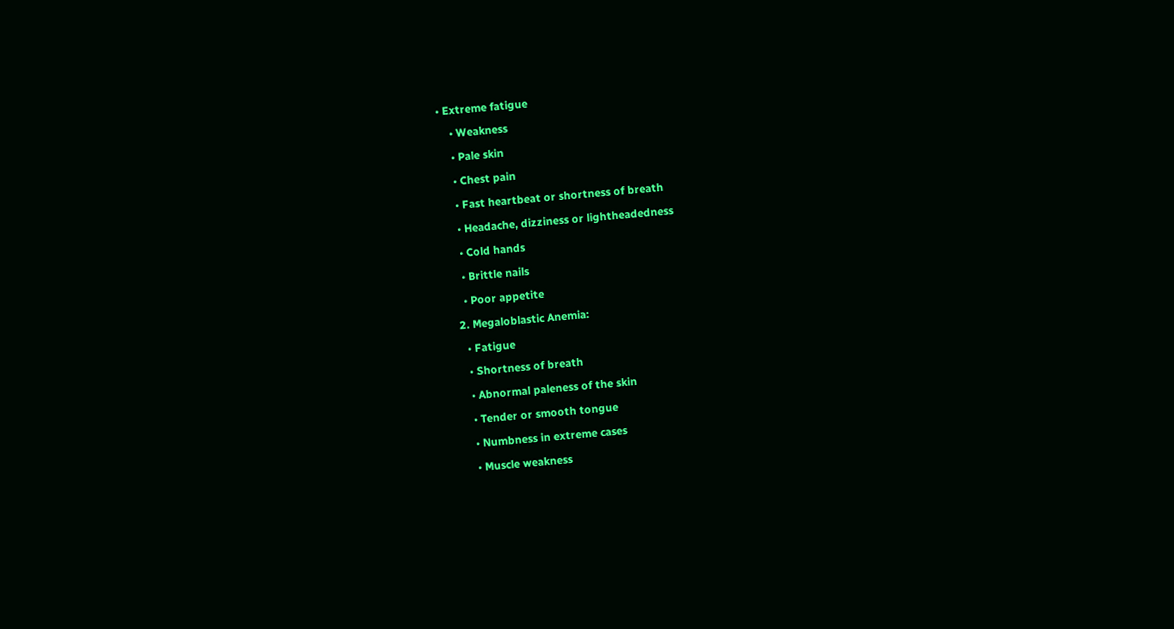• Extreme fatigue
    • Weakness
    • Pale skin
    • Chest pain
    • Fast heartbeat or shortness of breath
    • Headache, dizziness or lightheadedness
    • Cold hands
    • Brittle nails
    • Poor appetite
  2. Megaloblastic Anemia:
    • Fatigue
    • Shortness of breath
    • Abnormal paleness of the skin
    • Tender or smooth tongue
    • Numbness in extreme cases
    • Muscle weakness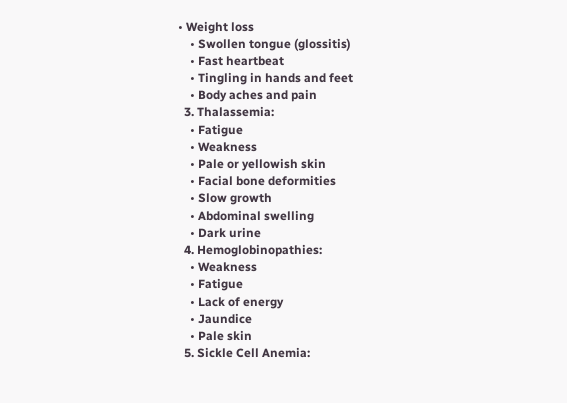• Weight loss
    • Swollen tongue (glossitis)
    • Fast heartbeat
    • Tingling in hands and feet
    • Body aches and pain
  3. Thalassemia:
    • Fatigue
    • Weakness
    • Pale or yellowish skin
    • Facial bone deformities
    • Slow growth
    • Abdominal swelling
    • Dark urine
  4. Hemoglobinopathies:
    • Weakness
    • Fatigue
    • Lack of energy
    • Jaundice
    • Pale skin
  5. Sickle Cell Anemia: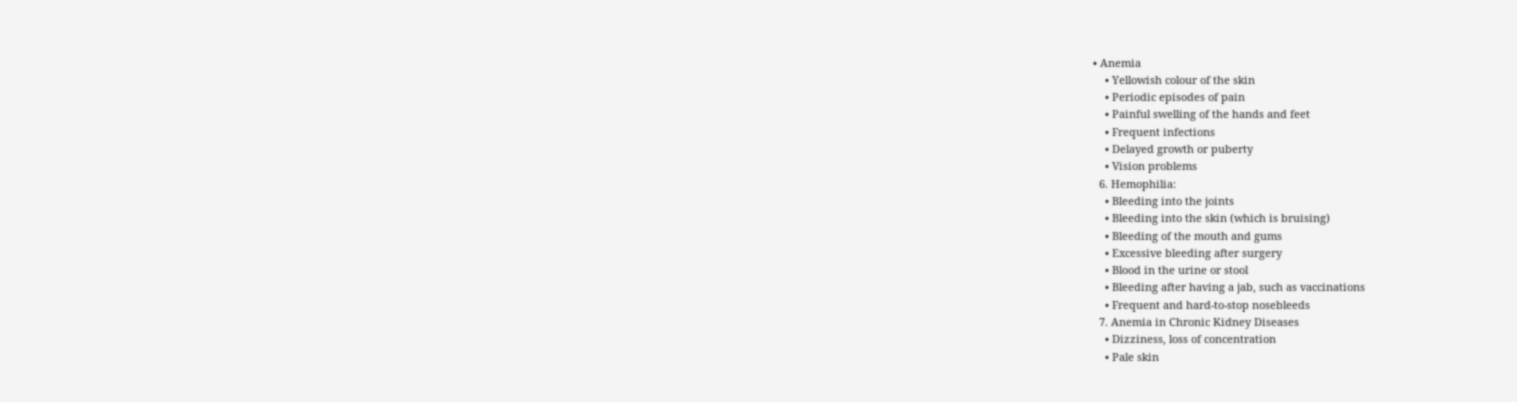• Anemia
    • Yellowish colour of the skin
    • Periodic episodes of pain
    • Painful swelling of the hands and feet
    • Frequent infections
    • Delayed growth or puberty
    • Vision problems
  6. Hemophilia:
    • Bleeding into the joints
    • Bleeding into the skin (which is bruising)
    • Bleeding of the mouth and gums
    • Excessive bleeding after surgery
    • Blood in the urine or stool
    • Bleeding after having a jab, such as vaccinations
    • Frequent and hard-to-stop nosebleeds
  7. Anemia in Chronic Kidney Diseases
    • Dizziness, loss of concentration
    • Pale skin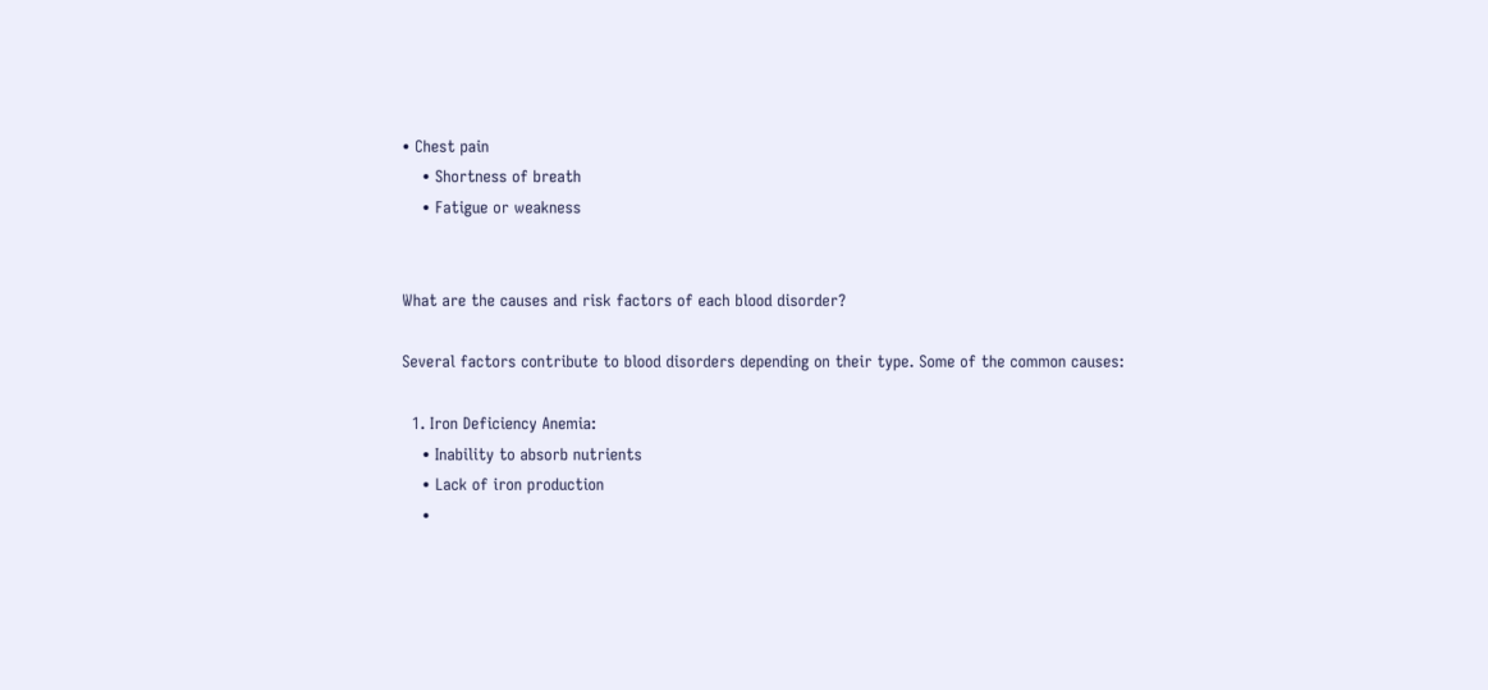• Chest pain
    • Shortness of breath
    • Fatigue or weakness


What are the causes and risk factors of each blood disorder?

Several factors contribute to blood disorders depending on their type. Some of the common causes:

  1. Iron Deficiency Anemia:
    • Inability to absorb nutrients
    • Lack of iron production
    •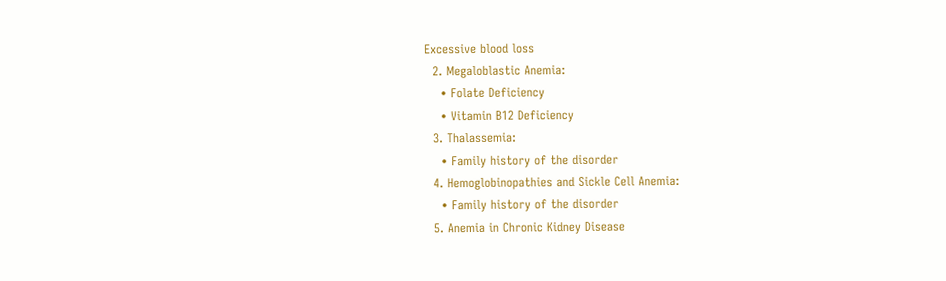Excessive blood loss
  2. Megaloblastic Anemia:
    • Folate Deficiency
    • Vitamin B12 Deficiency
  3. Thalassemia:
    • Family history of the disorder
  4. Hemoglobinopathies and Sickle Cell Anemia:
    • Family history of the disorder
  5. Anemia in Chronic Kidney Disease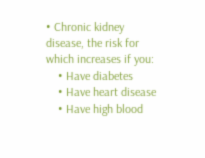• Chronic kidney disease, the risk for which increases if you:
    • Have diabetes
    • Have heart disease
    • Have high blood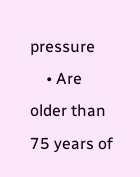pressure
    • Are older than 75 years of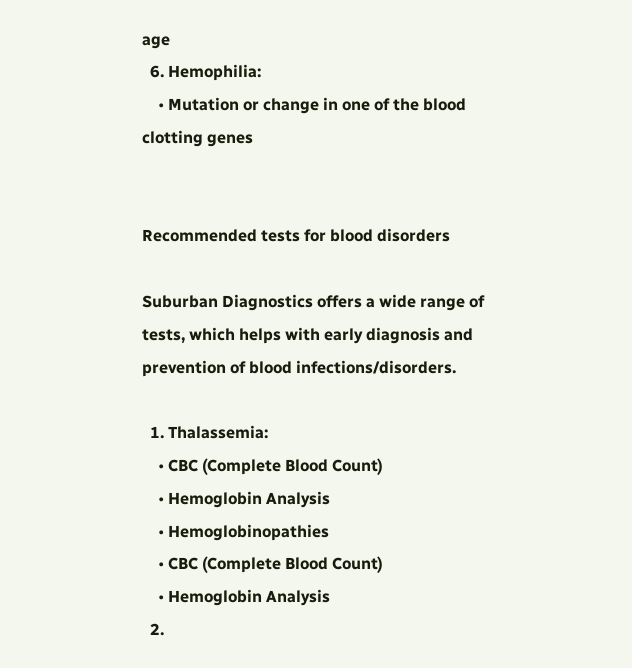age
  6. Hemophilia:
    • Mutation or change in one of the blood clotting genes


Recommended tests for blood disorders

Suburban Diagnostics offers a wide range of tests, which helps with early diagnosis and prevention of blood infections/disorders.

  1. Thalassemia:
    • CBC (Complete Blood Count)
    • Hemoglobin Analysis
    • Hemoglobinopathies
    • CBC (Complete Blood Count)
    • Hemoglobin Analysis
  2.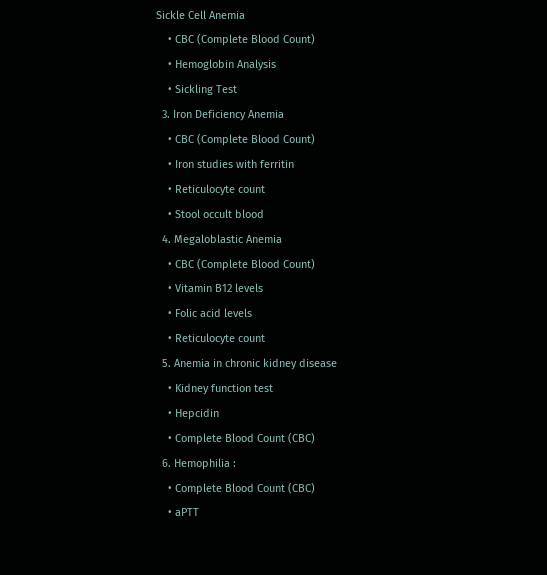Sickle Cell Anemia
    • CBC (Complete Blood Count)
    • Hemoglobin Analysis
    • Sickling Test
  3. Iron Deficiency Anemia
    • CBC (Complete Blood Count)
    • Iron studies with ferritin
    • Reticulocyte count
    • Stool occult blood
  4. Megaloblastic Anemia
    • CBC (Complete Blood Count)
    • Vitamin B12 levels
    • Folic acid levels
    • Reticulocyte count
  5. Anemia in chronic kidney disease
    • Kidney function test
    • Hepcidin
    • Complete Blood Count (CBC)
  6. Hemophilia :
    • Complete Blood Count (CBC)
    • aPTT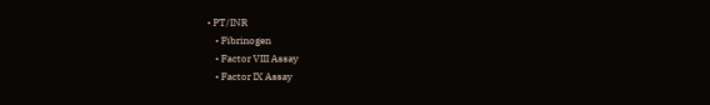• PT/INR
    • Fibrinogen
    • Factor VIII Assay
    • Factor IX Assay